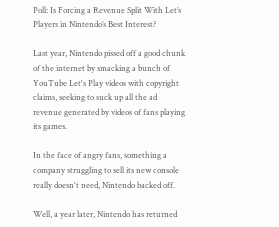Poll: Is Forcing a Revenue Split With Let’s Players in Nintendo’s Best Interest?

Last year, Nintendo pissed off a good chunk of the internet by smacking a bunch of YouTube Let's Play videos with copyright claims, seeking to suck up all the ad revenue generated by videos of fans playing its games.

In the face of angry fans, something a company struggling to sell its new console really doesn't need, Nintendo backed off.

Well, a year later, Nintendo has returned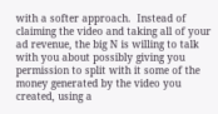with a softer approach.  Instead of claiming the video and taking all of your ad revenue, the big N is willing to talk with you about possibly giving you permission to split with it some of the money generated by the video you created, using a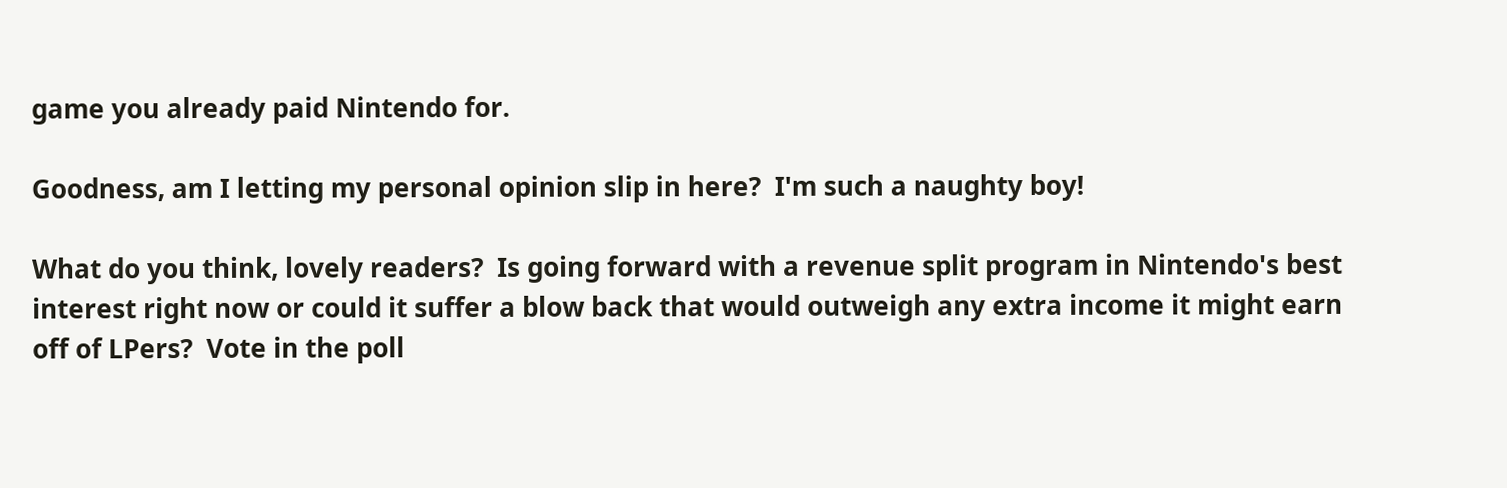game you already paid Nintendo for.

Goodness, am I letting my personal opinion slip in here?  I'm such a naughty boy!

What do you think, lovely readers?  Is going forward with a revenue split program in Nintendo's best interest right now or could it suffer a blow back that would outweigh any extra income it might earn off of LPers?  Vote in the poll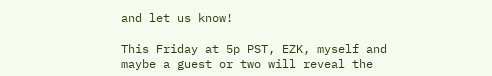and let us know!

This Friday at 5p PST, EZK, myself and maybe a guest or two will reveal the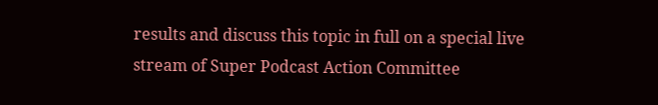results and discuss this topic in full on a special live stream of Super Podcast Action Committee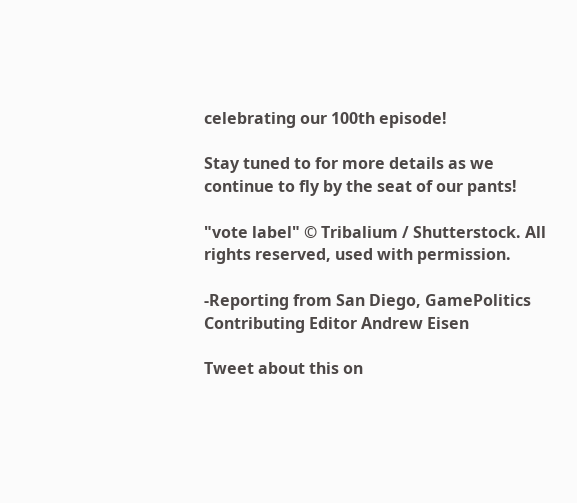celebrating our 100th episode!

Stay tuned to for more details as we continue to fly by the seat of our pants!

"vote label" © Tribalium / Shutterstock. All rights reserved, used with permission.

-Reporting from San Diego, GamePolitics Contributing Editor Andrew Eisen

Tweet about this on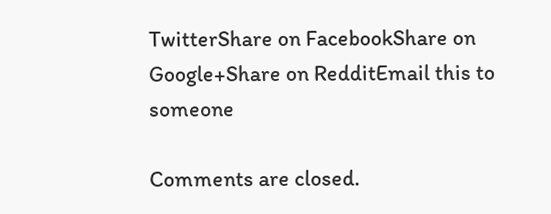TwitterShare on FacebookShare on Google+Share on RedditEmail this to someone

Comments are closed.